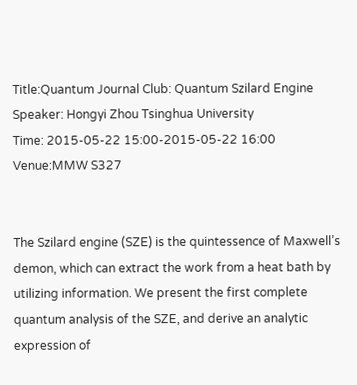Title:Quantum Journal Club: Quantum Szilard Engine
Speaker: Hongyi Zhou Tsinghua University
Time: 2015-05-22 15:00-2015-05-22 16:00
Venue:MMW S327


The Szilard engine (SZE) is the quintessence of Maxwell’s demon, which can extract the work from a heat bath by utilizing information. We present the first complete quantum analysis of the SZE, and derive an analytic expression of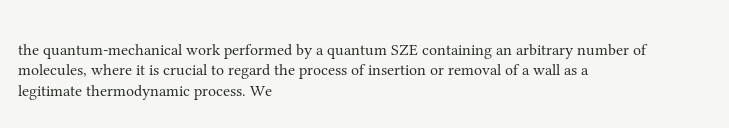the quantum-mechanical work performed by a quantum SZE containing an arbitrary number of molecules, where it is crucial to regard the process of insertion or removal of a wall as a legitimate thermodynamic process. We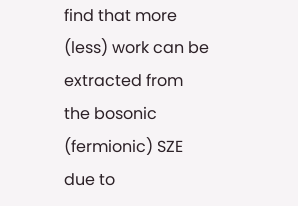find that more (less) work can be extracted from the bosonic (fermionic) SZE due to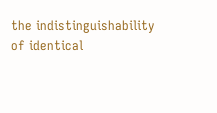the indistinguishability of identical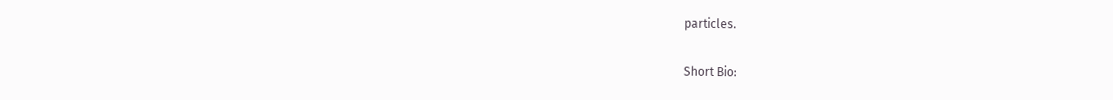particles.

Short Bio: